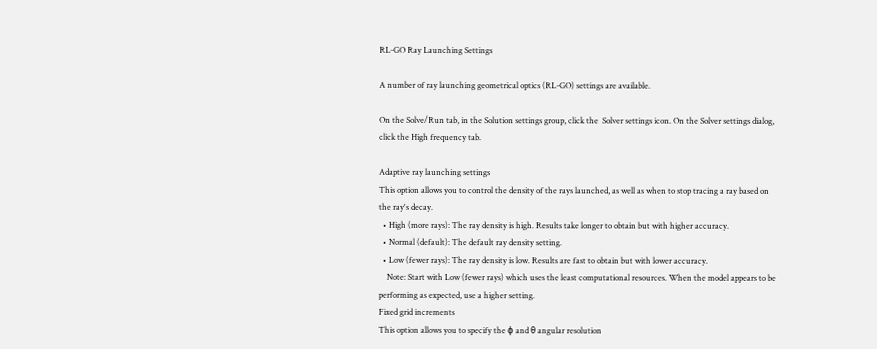RL-GO Ray Launching Settings

A number of ray launching geometrical optics (RL-GO) settings are available.

On the Solve/Run tab, in the Solution settings group, click the  Solver settings icon. On the Solver settings dialog, click the High frequency tab.

Adaptive ray launching settings
This option allows you to control the density of the rays launched, as well as when to stop tracing a ray based on the ray's decay.
  • High (more rays): The ray density is high. Results take longer to obtain but with higher accuracy.
  • Normal (default): The default ray density setting.
  • Low (fewer rays): The ray density is low. Results are fast to obtain but with lower accuracy.
    Note: Start with Low (fewer rays) which uses the least computational resources. When the model appears to be performing as expected, use a higher setting.
Fixed grid increments
This option allows you to specify the ϕ and θ angular resolution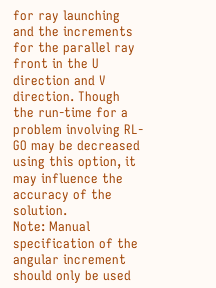for ray launching and the increments for the parallel ray front in the U direction and V direction. Though the run-time for a problem involving RL-GO may be decreased using this option, it may influence the accuracy of the solution.
Note: Manual specification of the angular increment should only be used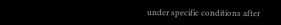under specific conditions after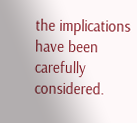the implications have been carefully considered.